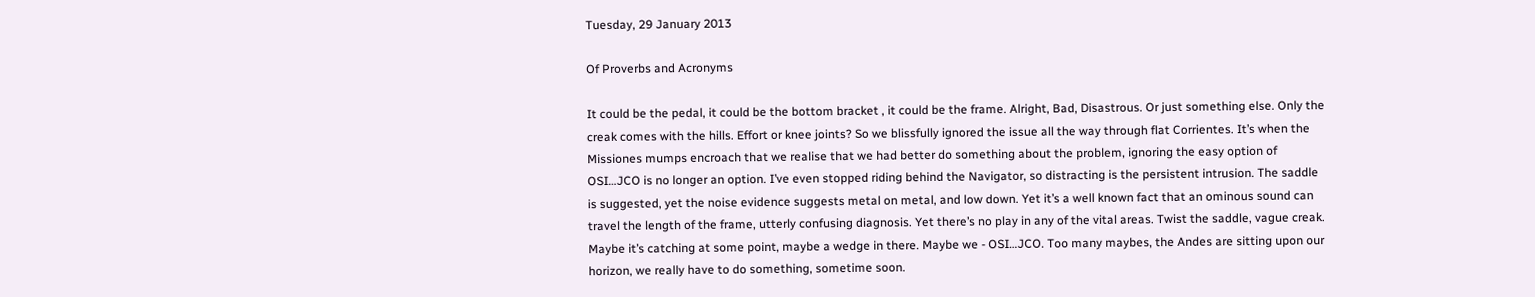Tuesday, 29 January 2013

Of Proverbs and Acronyms

It could be the pedal, it could be the bottom bracket , it could be the frame. Alright, Bad, Disastrous. Or just something else. Only the creak comes with the hills. Effort or knee joints? So we blissfully ignored the issue all the way through flat Corrientes. It’s when the Missiones mumps encroach that we realise that we had better do something about the problem, ignoring the easy option of OSI…JCO is no longer an option. I’ve even stopped riding behind the Navigator, so distracting is the persistent intrusion. The saddle is suggested, yet the noise evidence suggests metal on metal, and low down. Yet it’s a well known fact that an ominous sound can travel the length of the frame, utterly confusing diagnosis. Yet there’s no play in any of the vital areas. Twist the saddle, vague creak. Maybe it’s catching at some point, maybe a wedge in there. Maybe we - OSI…JCO. Too many maybes, the Andes are sitting upon our horizon, we really have to do something, sometime soon.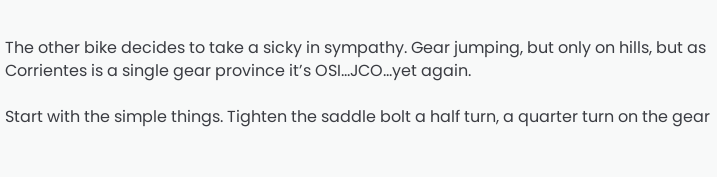The other bike decides to take a sicky in sympathy. Gear jumping, but only on hills, but as Corrientes is a single gear province it’s OSI…JCO…yet again.

Start with the simple things. Tighten the saddle bolt a half turn, a quarter turn on the gear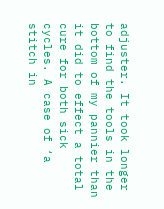adjuster. It took longer to find the tools in the bottom of my pannier than it did to effect a total cure for both sick cycles. A case of ‘a stitch in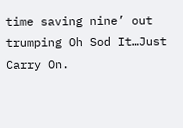time saving nine’ out trumping Oh Sod It…Just Carry On.